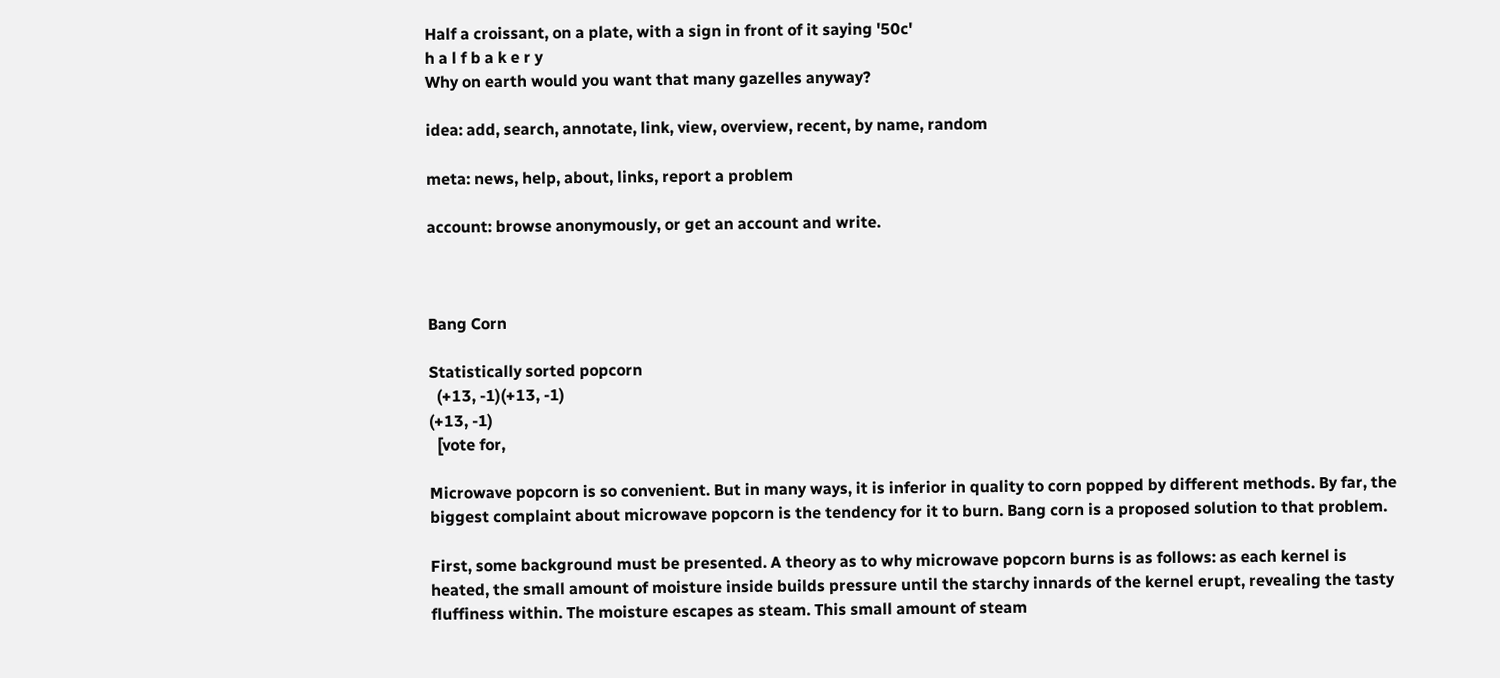Half a croissant, on a plate, with a sign in front of it saying '50c'
h a l f b a k e r y
Why on earth would you want that many gazelles anyway?

idea: add, search, annotate, link, view, overview, recent, by name, random

meta: news, help, about, links, report a problem

account: browse anonymously, or get an account and write.



Bang Corn

Statistically sorted popcorn
  (+13, -1)(+13, -1)
(+13, -1)
  [vote for,

Microwave popcorn is so convenient. But in many ways, it is inferior in quality to corn popped by different methods. By far, the biggest complaint about microwave popcorn is the tendency for it to burn. Bang corn is a proposed solution to that problem.

First, some background must be presented. A theory as to why microwave popcorn burns is as follows: as each kernel is heated, the small amount of moisture inside builds pressure until the starchy innards of the kernel erupt, revealing the tasty fluffiness within. The moisture escapes as steam. This small amount of steam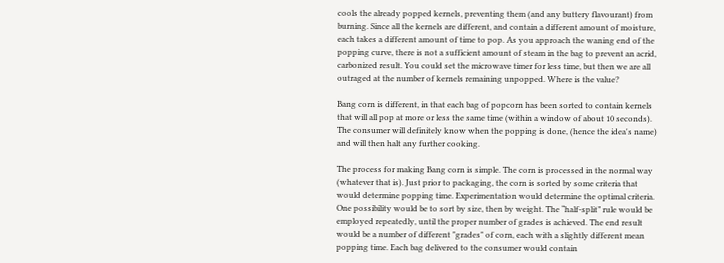cools the already popped kernels, preventing them (and any buttery flavourant) from burning. Since all the kernels are different, and contain a different amount of moisture, each takes a different amount of time to pop. As you approach the waning end of the popping curve, there is not a sufficient amount of steam in the bag to prevent an acrid, carbonized result. You could set the microwave timer for less time, but then we are all outraged at the number of kernels remaining unpopped. Where is the value?

Bang corn is different, in that each bag of popcorn has been sorted to contain kernels that will all pop at more or less the same time (within a window of about 10 seconds). The consumer will definitely know when the popping is done, (hence the idea's name) and will then halt any further cooking.

The process for making Bang corn is simple. The corn is processed in the normal way (whatever that is). Just prior to packaging, the corn is sorted by some criteria that would determine popping time. Experimentation would determine the optimal criteria. One possibility would be to sort by size, then by weight. The “half-split” rule would be employed repeatedly, until the proper number of grades is achieved. The end result would be a number of different "grades" of corn, each with a slightly different mean popping time. Each bag delivered to the consumer would contain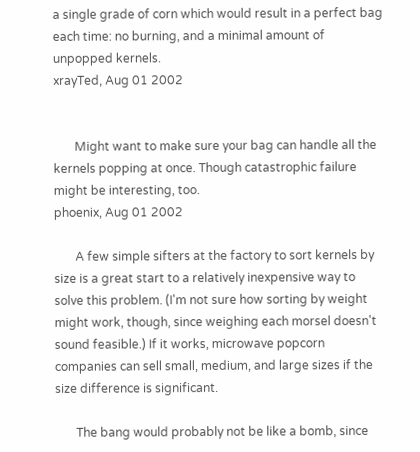a single grade of corn which would result in a perfect bag each time: no burning, and a minimal amount of unpopped kernels.
xrayTed, Aug 01 2002


       Might want to make sure your bag can handle all the kernels popping at once. Though catastrophic failure might be interesting, too.
phoenix, Aug 01 2002

       A few simple sifters at the factory to sort kernels by size is a great start to a relatively inexpensive way to solve this problem. (I'm not sure how sorting by weight might work, though, since weighing each morsel doesn't sound feasible.) If it works, microwave popcorn companies can sell small, medium, and large sizes if the size difference is significant.

       The bang would probably not be like a bomb, since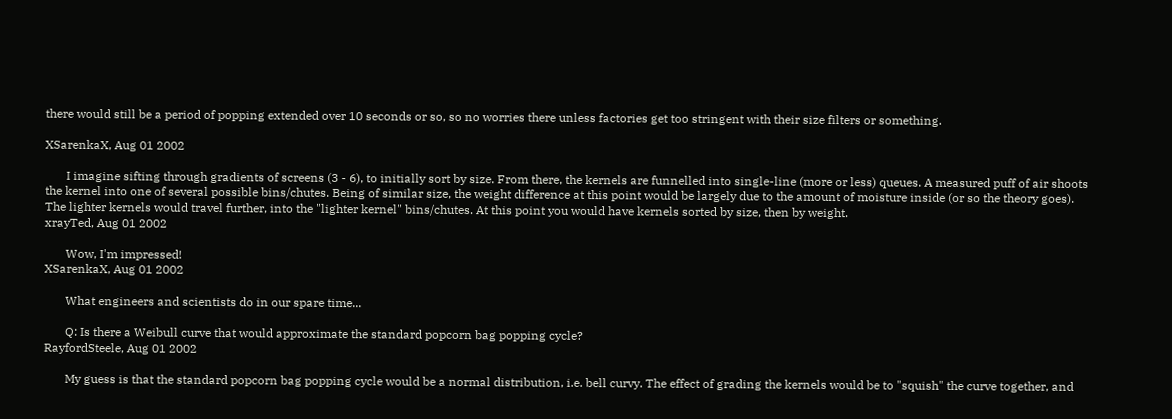there would still be a period of popping extended over 10 seconds or so, so no worries there unless factories get too stringent with their size filters or something.

XSarenkaX, Aug 01 2002

       I imagine sifting through gradients of screens (3 - 6), to initially sort by size. From there, the kernels are funnelled into single-line (more or less) queues. A measured puff of air shoots the kernel into one of several possible bins/chutes. Being of similar size, the weight difference at this point would be largely due to the amount of moisture inside (or so the theory goes). The lighter kernels would travel further, into the "lighter kernel" bins/chutes. At this point you would have kernels sorted by size, then by weight.
xrayTed, Aug 01 2002

       Wow, I'm impressed!
XSarenkaX, Aug 01 2002

       What engineers and scientists do in our spare time...

       Q: Is there a Weibull curve that would approximate the standard popcorn bag popping cycle?
RayfordSteele, Aug 01 2002

       My guess is that the standard popcorn bag popping cycle would be a normal distribution, i.e. bell curvy. The effect of grading the kernels would be to "squish" the curve together, and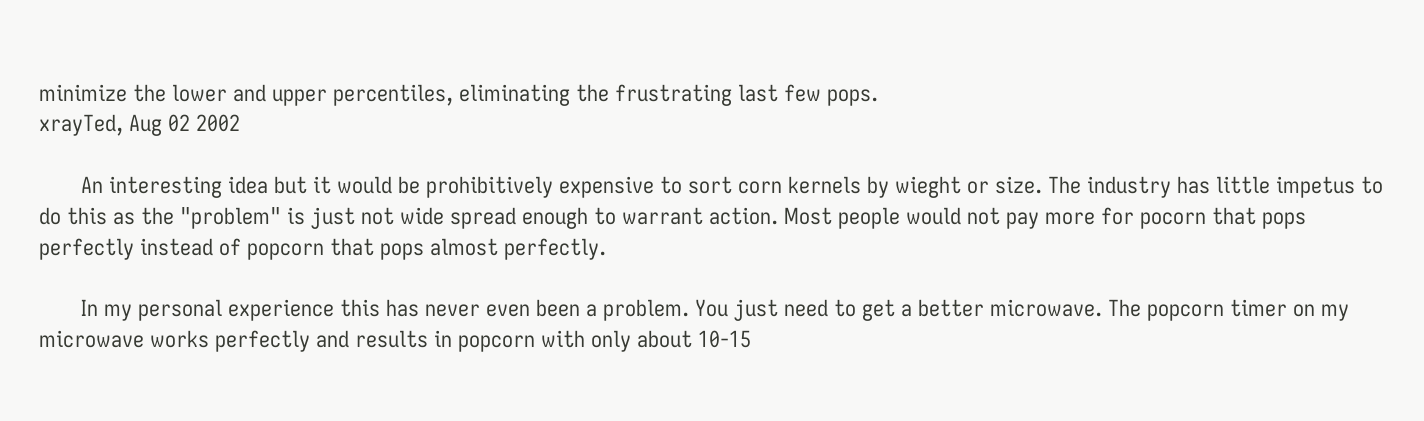minimize the lower and upper percentiles, eliminating the frustrating last few pops.
xrayTed, Aug 02 2002

       An interesting idea but it would be prohibitively expensive to sort corn kernels by wieght or size. The industry has little impetus to do this as the "problem" is just not wide spread enough to warrant action. Most people would not pay more for pocorn that pops perfectly instead of popcorn that pops almost perfectly.

       In my personal experience this has never even been a problem. You just need to get a better microwave. The popcorn timer on my microwave works perfectly and results in popcorn with only about 10-15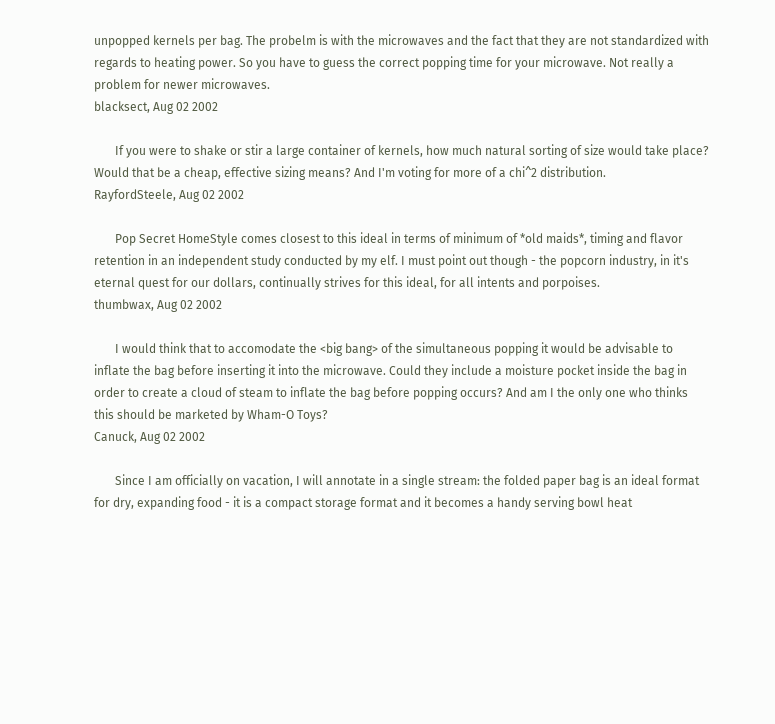unpopped kernels per bag. The probelm is with the microwaves and the fact that they are not standardized with regards to heating power. So you have to guess the correct popping time for your microwave. Not really a problem for newer microwaves.
blacksect, Aug 02 2002

       If you were to shake or stir a large container of kernels, how much natural sorting of size would take place? Would that be a cheap, effective sizing means? And I'm voting for more of a chi^2 distribution.
RayfordSteele, Aug 02 2002

       Pop Secret HomeStyle comes closest to this ideal in terms of minimum of *old maids*, timing and flavor retention in an independent study conducted by my elf. I must point out though - the popcorn industry, in it's eternal quest for our dollars, continually strives for this ideal, for all intents and porpoises.
thumbwax, Aug 02 2002

       I would think that to accomodate the <big bang> of the simultaneous popping it would be advisable to inflate the bag before inserting it into the microwave. Could they include a moisture pocket inside the bag in order to create a cloud of steam to inflate the bag before popping occurs? And am I the only one who thinks this should be marketed by Wham-O Toys?
Canuck, Aug 02 2002

       Since I am officially on vacation, I will annotate in a single stream: the folded paper bag is an ideal format for dry, expanding food - it is a compact storage format and it becomes a handy serving bowl heat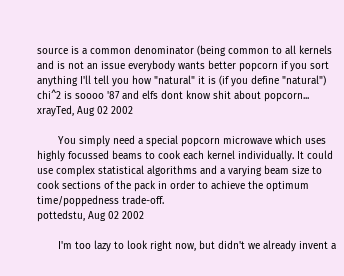source is a common denominator (being common to all kernels and is not an issue everybody wants better popcorn if you sort anything I'll tell you how "natural" it is (if you define "natural") chi^2 is soooo '87 and elfs dont know shit about popcorn...
xrayTed, Aug 02 2002

       You simply need a special popcorn microwave which uses highly focussed beams to cook each kernel individually. It could use complex statistical algorithms and a varying beam size to cook sections of the pack in order to achieve the optimum time/poppedness trade-off.
pottedstu, Aug 02 2002

       I'm too lazy to look right now, but didn't we already invent a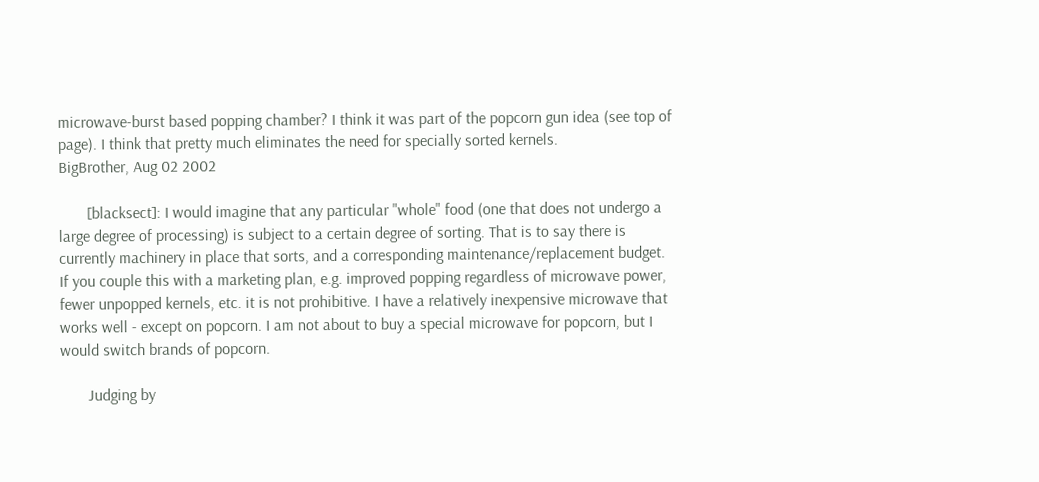microwave-burst based popping chamber? I think it was part of the popcorn gun idea (see top of page). I think that pretty much eliminates the need for specially sorted kernels.
BigBrother, Aug 02 2002

       [blacksect]: I would imagine that any particular "whole" food (one that does not undergo a large degree of processing) is subject to a certain degree of sorting. That is to say there is currently machinery in place that sorts, and a corresponding maintenance/replacement budget. If you couple this with a marketing plan, e.g. improved popping regardless of microwave power, fewer unpopped kernels, etc. it is not prohibitive. I have a relatively inexpensive microwave that works well - except on popcorn. I am not about to buy a special microwave for popcorn, but I would switch brands of popcorn.

       Judging by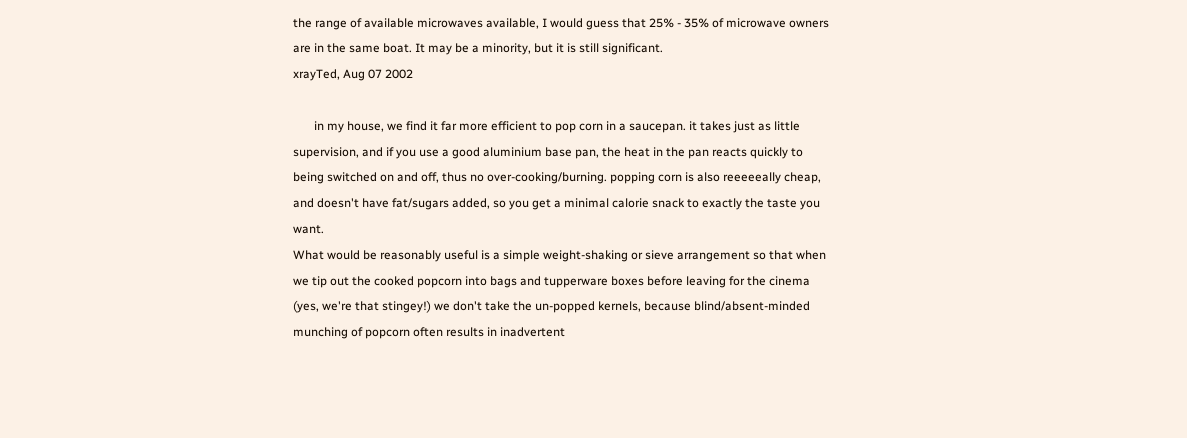the range of available microwaves available, I would guess that 25% - 35% of microwave owners are in the same boat. It may be a minority, but it is still significant.
xrayTed, Aug 07 2002

       in my house, we find it far more efficient to pop corn in a saucepan. it takes just as little supervision, and if you use a good aluminium base pan, the heat in the pan reacts quickly to being switched on and off, thus no over-cooking/burning. popping corn is also reeeeeally cheap, and doesn't have fat/sugars added, so you get a minimal calorie snack to exactly the taste you want.
What would be reasonably useful is a simple weight-shaking or sieve arrangement so that when we tip out the cooked popcorn into bags and tupperware boxes before leaving for the cinema (yes, we're that stingey!) we don't take the un-popped kernels, because blind/absent-minded munching of popcorn often results in inadvertent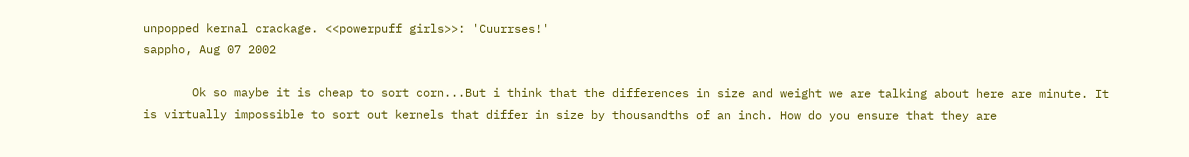unpopped kernal crackage. <<powerpuff girls>>: 'Cuurrses!'
sappho, Aug 07 2002

       Ok so maybe it is cheap to sort corn...But i think that the differences in size and weight we are talking about here are minute. It is virtually impossible to sort out kernels that differ in size by thousandths of an inch. How do you ensure that they are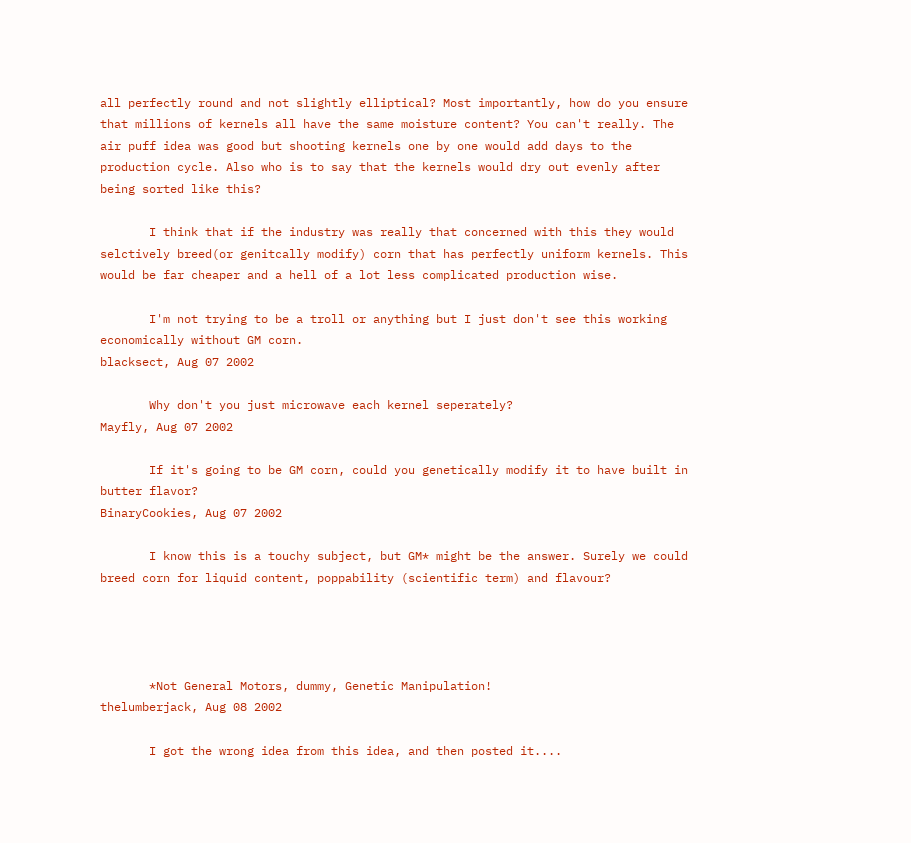all perfectly round and not slightly elliptical? Most importantly, how do you ensure that millions of kernels all have the same moisture content? You can't really. The air puff idea was good but shooting kernels one by one would add days to the production cycle. Also who is to say that the kernels would dry out evenly after being sorted like this?

       I think that if the industry was really that concerned with this they would selctively breed(or genitcally modify) corn that has perfectly uniform kernels. This would be far cheaper and a hell of a lot less complicated production wise.

       I'm not trying to be a troll or anything but I just don't see this working economically without GM corn.
blacksect, Aug 07 2002

       Why don't you just microwave each kernel seperately?
Mayfly, Aug 07 2002

       If it's going to be GM corn, could you genetically modify it to have built in butter flavor?
BinaryCookies, Aug 07 2002

       I know this is a touchy subject, but GM* might be the answer. Surely we could breed corn for liquid content, poppability (scientific term) and flavour?




       *Not General Motors, dummy, Genetic Manipulation!
thelumberjack, Aug 08 2002

       I got the wrong idea from this idea, and then posted it....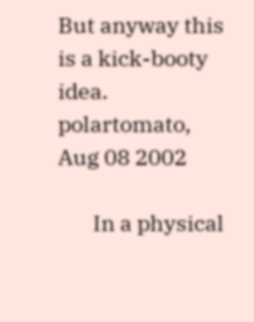But anyway this is a kick-booty idea.
polartomato, Aug 08 2002

       In a physical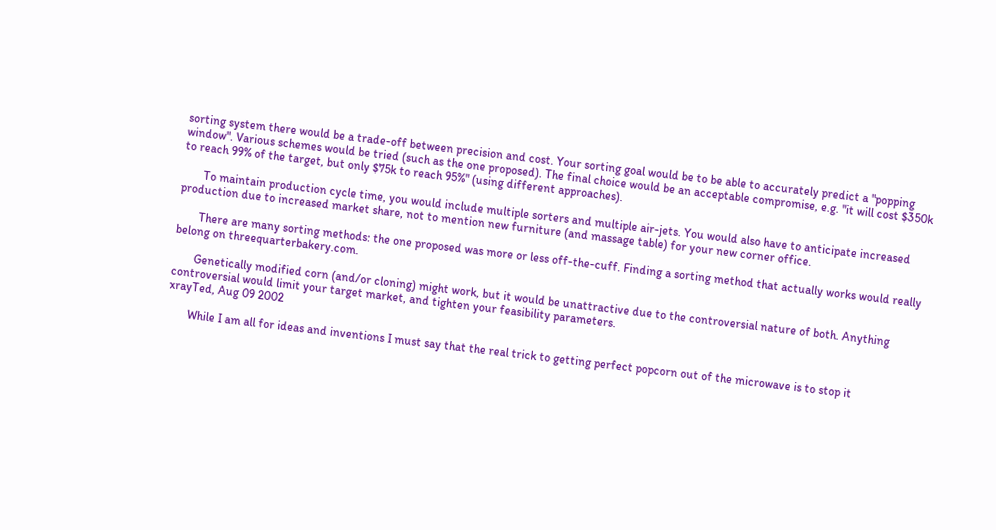sorting system there would be a trade-off between precision and cost. Your sorting goal would be to be able to accurately predict a "popping window". Various schemes would be tried (such as the one proposed). The final choice would be an acceptable compromise, e.g. "it will cost $350k to reach 99% of the target, but only $75k to reach 95%" (using different approaches).

       To maintain production cycle time, you would include multiple sorters and multiple air-jets. You would also have to anticipate increased production due to increased market share, not to mention new furniture (and massage table) for your new corner office.

       There are many sorting methods: the one proposed was more or less off-the-cuff. Finding a sorting method that actually works would really belong on threequarterbakery.com.

       Genetically modified corn (and/or cloning) might work, but it would be unattractive due to the controversial nature of both. Anything controversial would limit your target market, and tighten your feasibility parameters.
xrayTed, Aug 09 2002

       While I am all for ideas and inventions I must say that the real trick to getting perfect popcorn out of the microwave is to stop it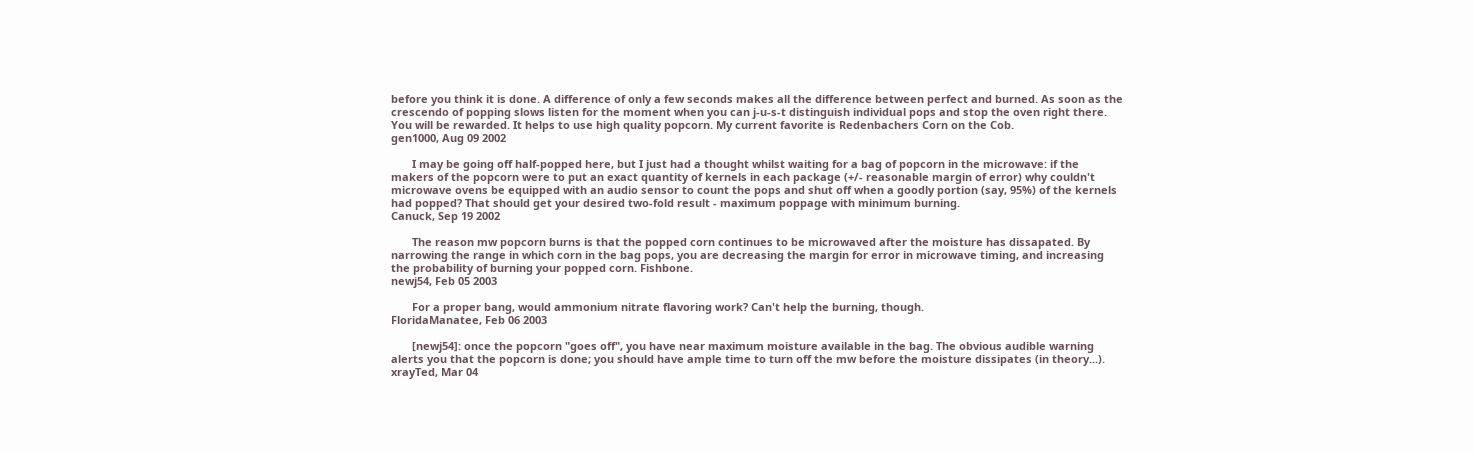before you think it is done. A difference of only a few seconds makes all the difference between perfect and burned. As soon as the crescendo of popping slows listen for the moment when you can j-u-s-t distinguish individual pops and stop the oven right there. You will be rewarded. It helps to use high quality popcorn. My current favorite is Redenbachers Corn on the Cob.
gen1000, Aug 09 2002

       I may be going off half-popped here, but I just had a thought whilst waiting for a bag of popcorn in the microwave: if the makers of the popcorn were to put an exact quantity of kernels in each package (+/- reasonable margin of error) why couldn't microwave ovens be equipped with an audio sensor to count the pops and shut off when a goodly portion (say, 95%) of the kernels had popped? That should get your desired two-fold result - maximum poppage with minimum burning.
Canuck, Sep 19 2002

       The reason mw popcorn burns is that the popped corn continues to be microwaved after the moisture has dissapated. By narrowing the range in which corn in the bag pops, you are decreasing the margin for error in microwave timing, and increasing the probability of burning your popped corn. Fishbone.
newj54, Feb 05 2003

       For a proper bang, would ammonium nitrate flavoring work? Can't help the burning, though.
FloridaManatee, Feb 06 2003

       [newj54]: once the popcorn "goes off", you have near maximum moisture available in the bag. The obvious audible warning alerts you that the popcorn is done; you should have ample time to turn off the mw before the moisture dissipates (in theory...).
xrayTed, Mar 04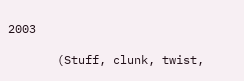2003

       (Stuff, clunk, twist,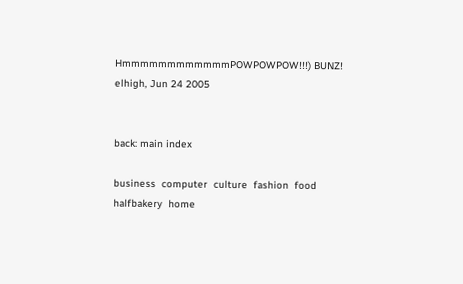HmmmmmmmmmmmmPOWPOWPOW!!!) BUNZ!
elhigh, Jun 24 2005


back: main index

business  computer  culture  fashion  food  halfbakery  home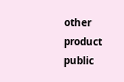other  product  public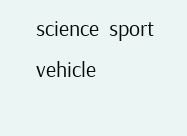science  sport  vehicle